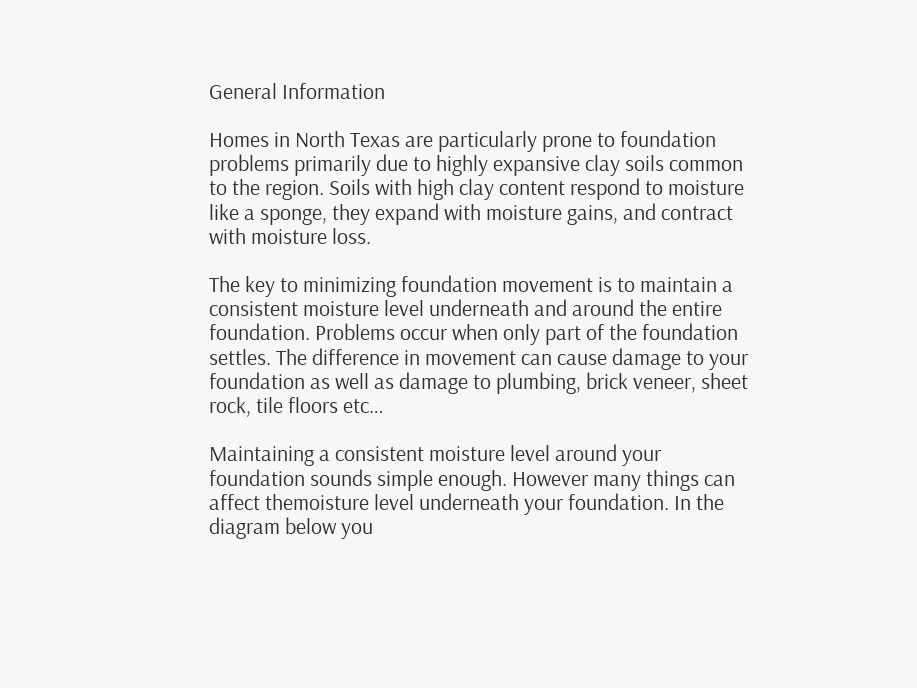General Information

Homes in North Texas are particularly prone to foundation problems primarily due to highly expansive clay soils common to the region. Soils with high clay content respond to moisture like a sponge, they expand with moisture gains, and contract with moisture loss.

The key to minimizing foundation movement is to maintain a consistent moisture level underneath and around the entire foundation. Problems occur when only part of the foundation settles. The difference in movement can cause damage to your foundation as well as damage to plumbing, brick veneer, sheet rock, tile floors etc…

Maintaining a consistent moisture level around your foundation sounds simple enough. However many things can affect themoisture level underneath your foundation. In the diagram below you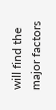will find the major factors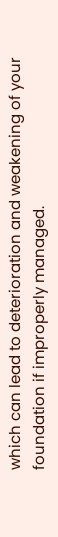which can lead to deterioration and weakening of your foundation if improperly managed.